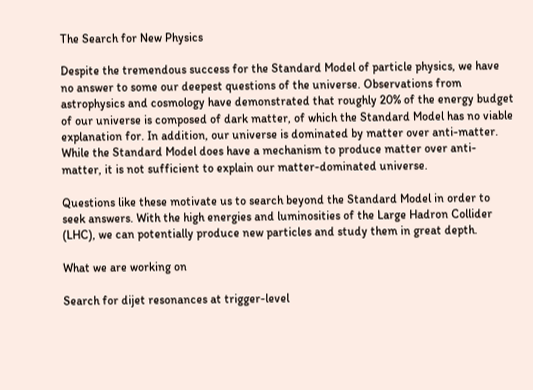The Search for New Physics

Despite the tremendous success for the Standard Model of particle physics, we have no answer to some our deepest questions of the universe. Observations from astrophysics and cosmology have demonstrated that roughly 20% of the energy budget of our universe is composed of dark matter, of which the Standard Model has no viable explanation for. In addition, our universe is dominated by matter over anti-matter. While the Standard Model does have a mechanism to produce matter over anti-matter, it is not sufficient to explain our matter-dominated universe.

Questions like these motivate us to search beyond the Standard Model in order to seek answers. With the high energies and luminosities of the Large Hadron Collider (LHC), we can potentially produce new particles and study them in great depth.

What we are working on

Search for dijet resonances at trigger-level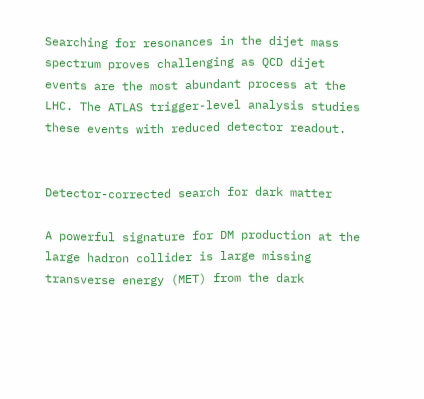Searching for resonances in the dijet mass spectrum proves challenging as QCD dijet events are the most abundant process at the LHC. The ATLAS trigger-level analysis studies these events with reduced detector readout.


Detector-corrected search for dark matter

A powerful signature for DM production at the large hadron collider is large missing transverse energy (MET) from the dark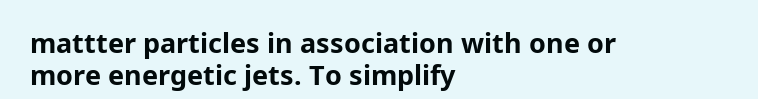mattter particles in association with one or more energetic jets. To simplify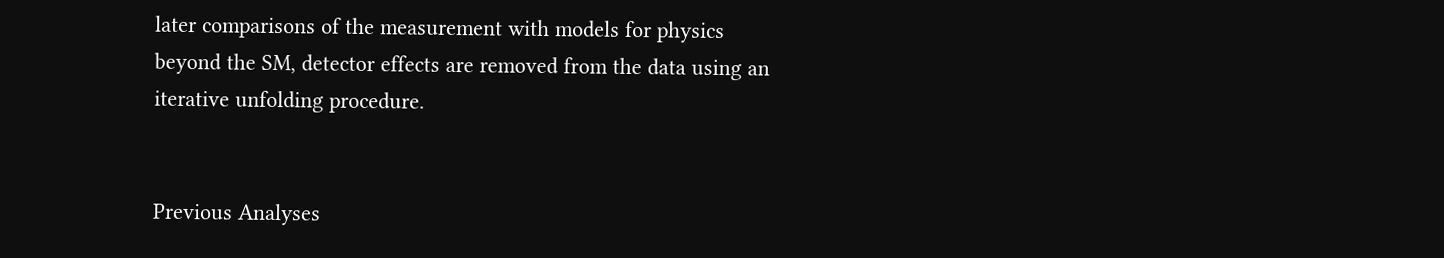later comparisons of the measurement with models for physics beyond the SM, detector effects are removed from the data using an iterative unfolding procedure.


Previous Analyses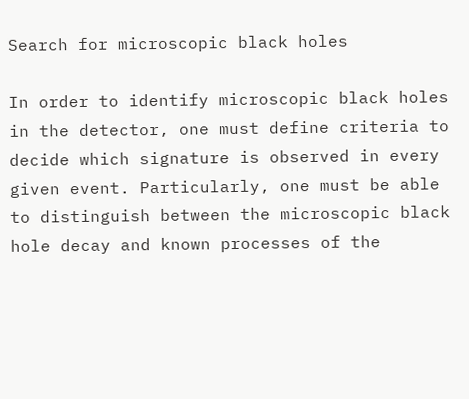Search for microscopic black holes

In order to identify microscopic black holes in the detector, one must define criteria to decide which signature is observed in every given event. Particularly, one must be able to distinguish between the microscopic black hole decay and known processes of the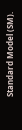Standard Model (SM).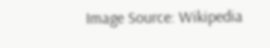Image Source: Wikipedia